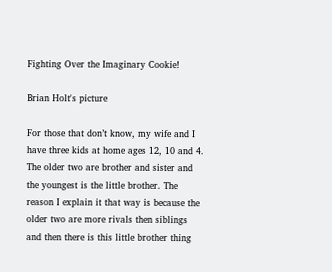Fighting Over the Imaginary Cookie!

Brian Holt's picture

For those that don’t know, my wife and I have three kids at home ages 12, 10 and 4. The older two are brother and sister and the youngest is the little brother. The reason I explain it that way is because the older two are more rivals then siblings and then there is this little brother thing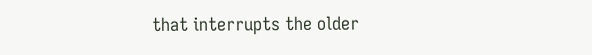that interrupts the older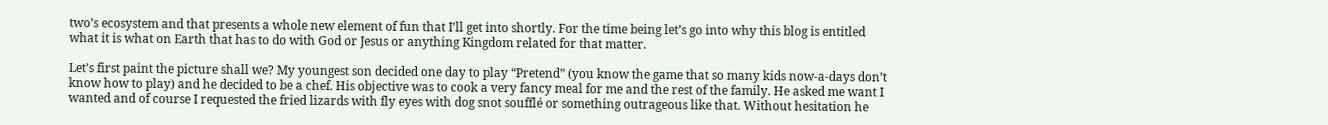two’s ecosystem and that presents a whole new element of fun that I’ll get into shortly. For the time being let’s go into why this blog is entitled what it is what on Earth that has to do with God or Jesus or anything Kingdom related for that matter.

Let’s first paint the picture shall we? My youngest son decided one day to play “Pretend” (you know the game that so many kids now-a-days don’t know how to play) and he decided to be a chef. His objective was to cook a very fancy meal for me and the rest of the family. He asked me want I wanted and of course I requested the fried lizards with fly eyes with dog snot soufflé or something outrageous like that. Without hesitation he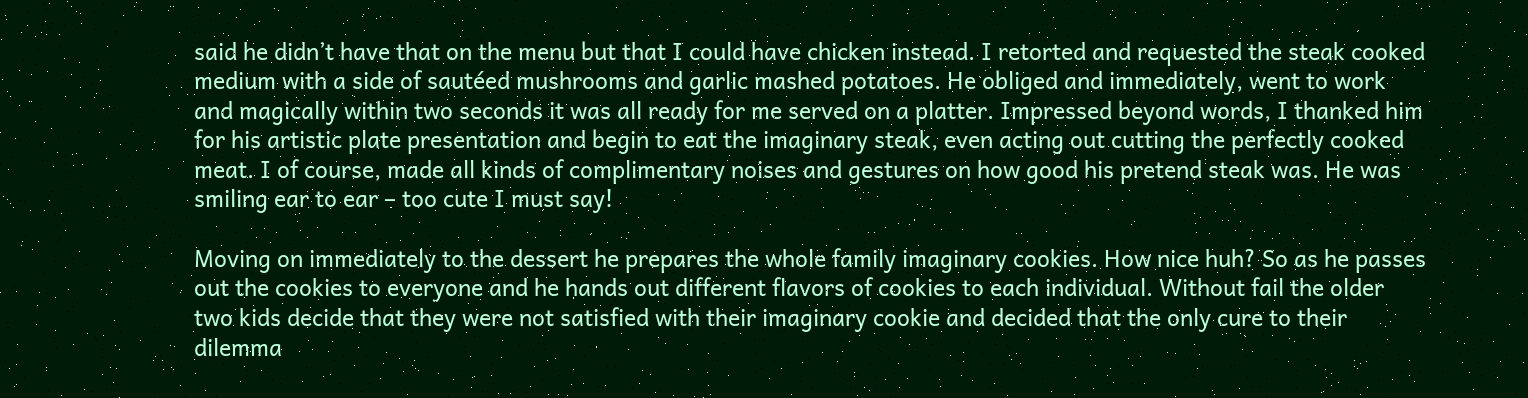said he didn’t have that on the menu but that I could have chicken instead. I retorted and requested the steak cooked medium with a side of sautéed mushrooms and garlic mashed potatoes. He obliged and immediately, went to work and magically within two seconds it was all ready for me served on a platter. Impressed beyond words, I thanked him for his artistic plate presentation and begin to eat the imaginary steak, even acting out cutting the perfectly cooked meat. I of course, made all kinds of complimentary noises and gestures on how good his pretend steak was. He was smiling ear to ear – too cute I must say!

Moving on immediately to the dessert he prepares the whole family imaginary cookies. How nice huh? So as he passes out the cookies to everyone and he hands out different flavors of cookies to each individual. Without fail the older two kids decide that they were not satisfied with their imaginary cookie and decided that the only cure to their dilemma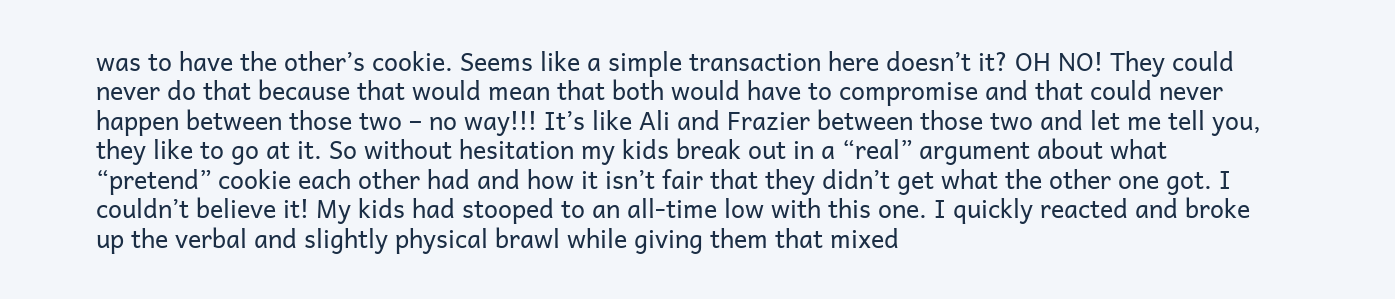was to have the other’s cookie. Seems like a simple transaction here doesn’t it? OH NO! They could never do that because that would mean that both would have to compromise and that could never happen between those two – no way!!! It’s like Ali and Frazier between those two and let me tell you, they like to go at it. So without hesitation my kids break out in a “real” argument about what “pretend” cookie each other had and how it isn’t fair that they didn’t get what the other one got. I couldn’t believe it! My kids had stooped to an all-time low with this one. I quickly reacted and broke up the verbal and slightly physical brawl while giving them that mixed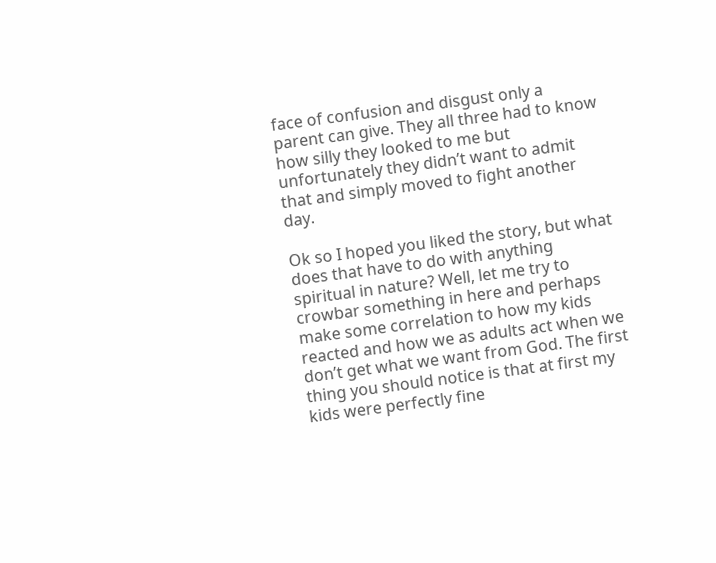face of confusion and disgust only a parent can give. They all three had to know how silly they looked to me but unfortunately they didn’t want to admit that and simply moved to fight another day.

Ok so I hoped you liked the story, but what does that have to do with anything spiritual in nature? Well, let me try to crowbar something in here and perhaps make some correlation to how my kids reacted and how we as adults act when we don’t get what we want from God. The first thing you should notice is that at first my kids were perfectly fine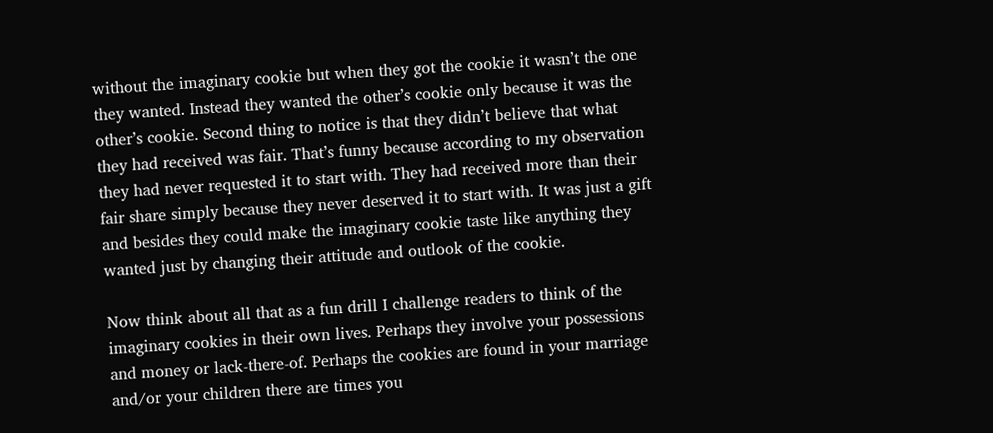without the imaginary cookie but when they got the cookie it wasn’t the one they wanted. Instead they wanted the other’s cookie only because it was the other’s cookie. Second thing to notice is that they didn’t believe that what they had received was fair. That’s funny because according to my observation they had never requested it to start with. They had received more than their fair share simply because they never deserved it to start with. It was just a gift and besides they could make the imaginary cookie taste like anything they wanted just by changing their attitude and outlook of the cookie.

Now think about all that as a fun drill I challenge readers to think of the imaginary cookies in their own lives. Perhaps they involve your possessions and money or lack-there-of. Perhaps the cookies are found in your marriage and/or your children there are times you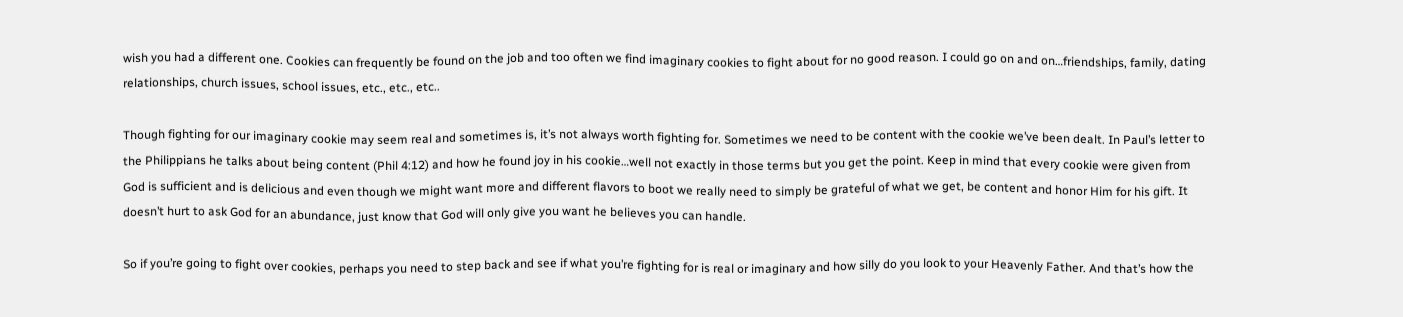wish you had a different one. Cookies can frequently be found on the job and too often we find imaginary cookies to fight about for no good reason. I could go on and on…friendships, family, dating relationships, church issues, school issues, etc., etc., etc..

Though fighting for our imaginary cookie may seem real and sometimes is, it’s not always worth fighting for. Sometimes we need to be content with the cookie we’ve been dealt. In Paul’s letter to the Philippians he talks about being content (Phil 4:12) and how he found joy in his cookie…well not exactly in those terms but you get the point. Keep in mind that every cookie were given from God is sufficient and is delicious and even though we might want more and different flavors to boot we really need to simply be grateful of what we get, be content and honor Him for his gift. It doesn’t hurt to ask God for an abundance, just know that God will only give you want he believes you can handle.

So if you’re going to fight over cookies, perhaps you need to step back and see if what you’re fighting for is real or imaginary and how silly do you look to your Heavenly Father. And that’s how the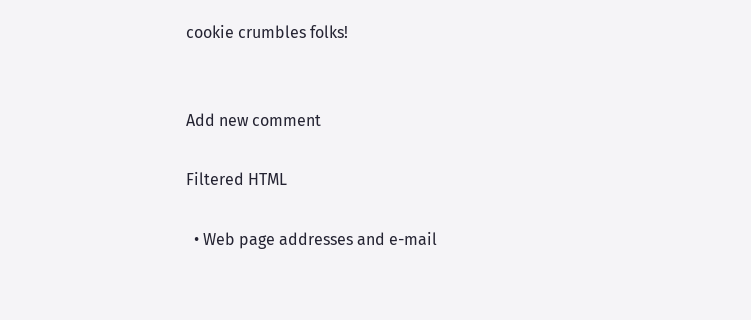cookie crumbles folks!


Add new comment

Filtered HTML

  • Web page addresses and e-mail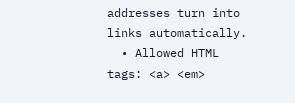addresses turn into links automatically.
  • Allowed HTML tags: <a> <em>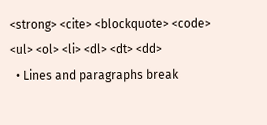<strong> <cite> <blockquote> <code> <ul> <ol> <li> <dl> <dt> <dd>
  • Lines and paragraphs break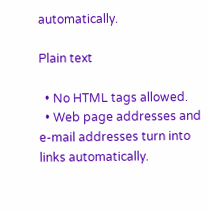automatically.

Plain text

  • No HTML tags allowed.
  • Web page addresses and e-mail addresses turn into links automatically.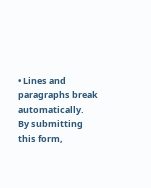• Lines and paragraphs break automatically.
By submitting this form,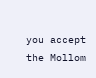you accept the Mollom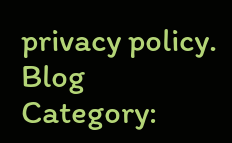privacy policy.
Blog Category: